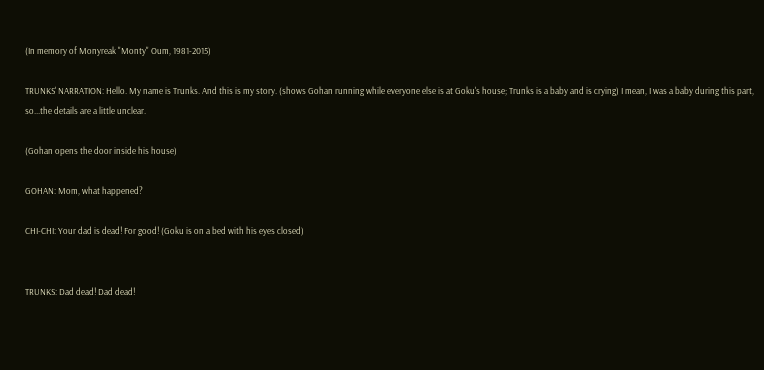(In memory of Monyreak "Monty" Oum, 1981-2015)

TRUNKS' NARRATION: Hello. My name is Trunks. And this is my story. (shows Gohan running while everyone else is at Goku's house; Trunks is a baby and is crying) I mean, I was a baby during this part, so...the details are a little unclear.

(Gohan opens the door inside his house)

GOHAN: Mom, what happened?

CHI-CHI: Your dad is dead! For good! (Goku is on a bed with his eyes closed)


TRUNKS: Dad dead! Dad dead!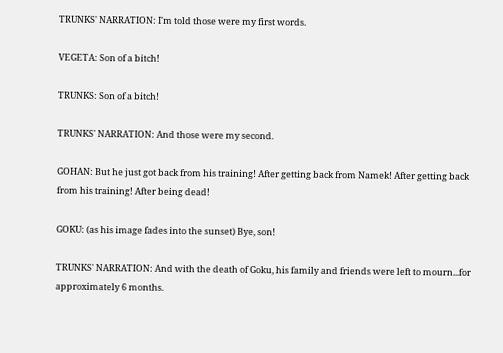TRUNKS' NARRATION: I'm told those were my first words.

VEGETA: Son of a bitch!

TRUNKS: Son of a bitch!

TRUNKS' NARRATION: And those were my second.

GOHAN: But he just got back from his training! After getting back from Namek! After getting back from his training! After being dead!

GOKU: (as his image fades into the sunset) Bye, son!

TRUNKS' NARRATION: And with the death of Goku, his family and friends were left to mourn...for approximately 6 months.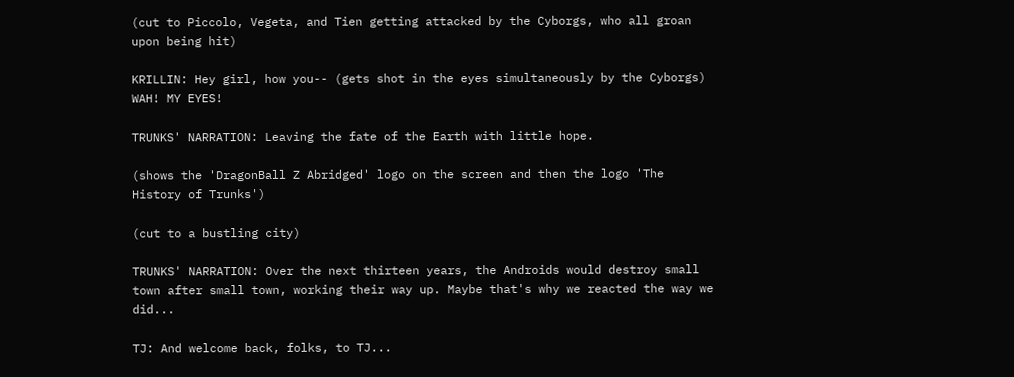(cut to Piccolo, Vegeta, and Tien getting attacked by the Cyborgs, who all groan upon being hit)

KRILLIN: Hey girl, how you-- (gets shot in the eyes simultaneously by the Cyborgs) WAH! MY EYES!

TRUNKS' NARRATION: Leaving the fate of the Earth with little hope.

(shows the 'DragonBall Z Abridged' logo on the screen and then the logo 'The History of Trunks')

(cut to a bustling city)

TRUNKS' NARRATION: Over the next thirteen years, the Androids would destroy small town after small town, working their way up. Maybe that's why we reacted the way we did...

TJ: And welcome back, folks, to TJ...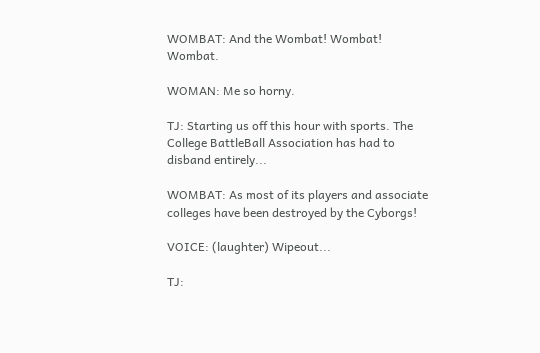WOMBAT: And the Wombat! Wombat! Wombat.

WOMAN: Me so horny.

TJ: Starting us off this hour with sports. The College BattleBall Association has had to disband entirely...

WOMBAT: As most of its players and associate colleges have been destroyed by the Cyborgs!

VOICE: (laughter) Wipeout...

TJ: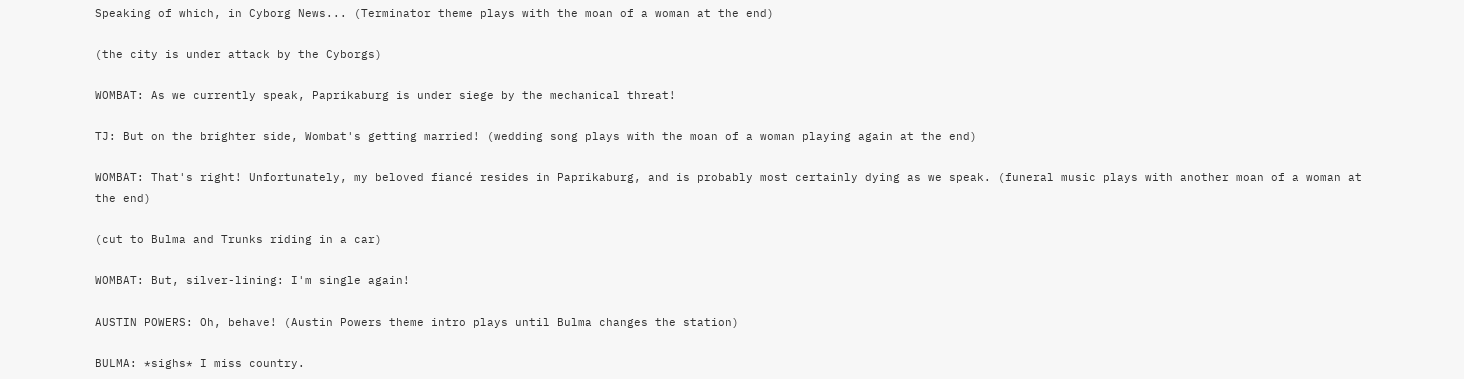Speaking of which, in Cyborg News... (Terminator theme plays with the moan of a woman at the end)

(the city is under attack by the Cyborgs)

WOMBAT: As we currently speak, Paprikaburg is under siege by the mechanical threat!

TJ: But on the brighter side, Wombat's getting married! (wedding song plays with the moan of a woman playing again at the end)

WOMBAT: That's right! Unfortunately, my beloved fiancé resides in Paprikaburg, and is probably most certainly dying as we speak. (funeral music plays with another moan of a woman at the end)

(cut to Bulma and Trunks riding in a car)

WOMBAT: But, silver-lining: I'm single again!

AUSTIN POWERS: Oh, behave! (Austin Powers theme intro plays until Bulma changes the station)

BULMA: *sighs* I miss country.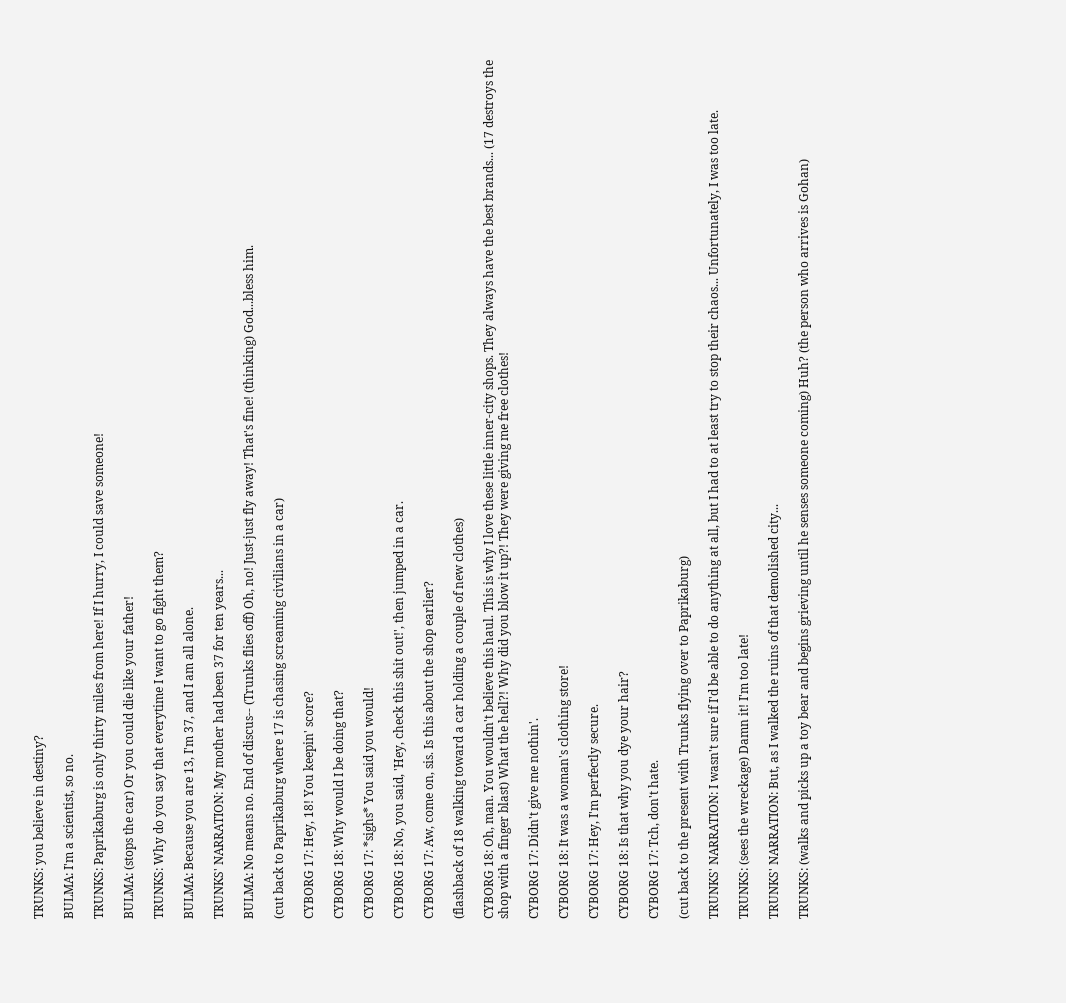TRUNKS: you believe in destiny?

BULMA: I'm a scientist, so no.

TRUNKS: Paprikaburg is only thirty miles from here! If I hurry, I could save someone!

BULMA: (stops the car) Or you could die like your father!

TRUNKS: Why do you say that everytime I want to go fight them?

BULMA: Because you are 13, I'm 37, and I am all alone.

TRUNKS' NARRATION: My mother had been 37 for ten years...

BULMA: No means no. End of discus-- (Trunks flies off) Oh, no! Just-just fly away! That's fine! (thinking) God...bless him.

(cut back to Paprikaburg where 17 is chasing screaming civilians in a car)

CYBORG 17: Hey, 18! You keepin' score?

CYBORG 18: Why would I be doing that?

CYBORG 17: *sighs* You said you would!

CYBORG 18: No, you said, 'Hey, check this shit out!', then jumped in a car.

CYBORG 17: Aw, come on, sis. Is this about the shop earlier?

(flashback of 18 walking toward a car holding a couple of new clothes)

CYBORG 18: Oh, man. You wouldn't believe this haul. This is why I love these little inner-city shops. They always have the best brands... (17 destroys the shop with a finger blast) What the hell?! Why did you blow it up?! They were giving me free clothes!

CYBORG 17: Didn't give me nothin'.

CYBORG 18: It was a woman's clothing store!

CYBORG 17: Hey, I'm perfectly secure.

CYBORG 18: Is that why you dye your hair?

CYBORG 17: Tch, don't hate.

(cut back to the present with Trunks flying over to Paprikaburg)

TRUNKS' NARRATION: I wasn't sure if I'd be able to do anything at all, but I had to at least try to stop their chaos... Unfortunately, I was too late.

TRUNKS: (sees the wreckage) Damn it! I'm too late!

TRUNKS' NARRATION: But, as I walked the ruins of that demolished city...

TRUNKS: (walks and picks up a toy bear and begins grieving until he senses someone coming) Huh? (the person who arrives is Gohan)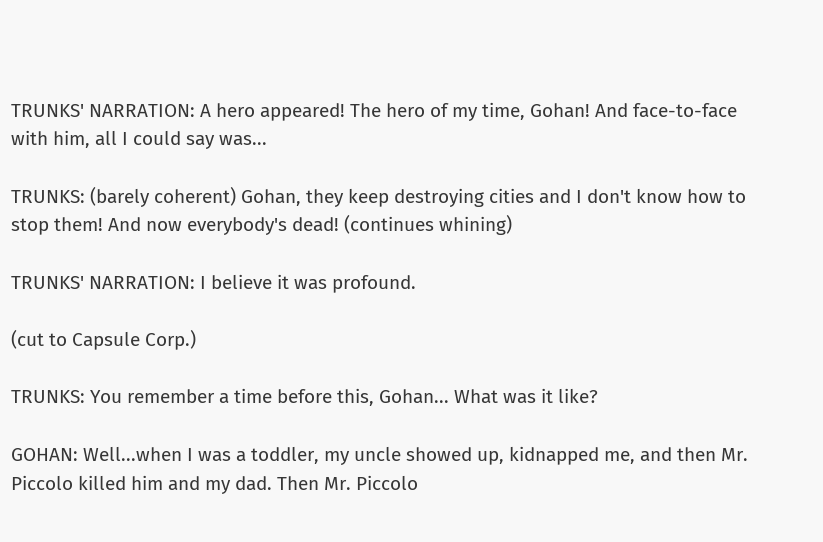TRUNKS' NARRATION: A hero appeared! The hero of my time, Gohan! And face-to-face with him, all I could say was...

TRUNKS: (barely coherent) Gohan, they keep destroying cities and I don't know how to stop them! And now everybody's dead! (continues whining)

TRUNKS' NARRATION: I believe it was profound.

(cut to Capsule Corp.)

TRUNKS: You remember a time before this, Gohan... What was it like?

GOHAN: Well...when I was a toddler, my uncle showed up, kidnapped me, and then Mr. Piccolo killed him and my dad. Then Mr. Piccolo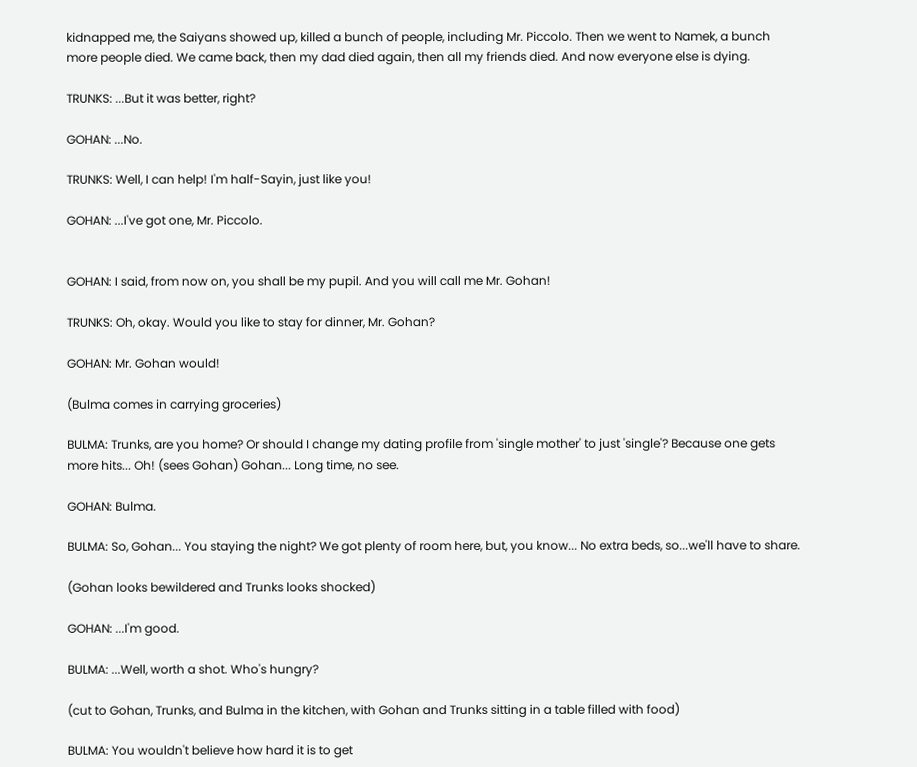kidnapped me, the Saiyans showed up, killed a bunch of people, including Mr. Piccolo. Then we went to Namek, a bunch more people died. We came back, then my dad died again, then all my friends died. And now everyone else is dying.

TRUNKS: ...But it was better, right?

GOHAN: ...No.

TRUNKS: Well, I can help! I'm half-Sayin, just like you!

GOHAN: ...I've got one, Mr. Piccolo.


GOHAN: I said, from now on, you shall be my pupil. And you will call me Mr. Gohan!

TRUNKS: Oh, okay. Would you like to stay for dinner, Mr. Gohan?

GOHAN: Mr. Gohan would!

(Bulma comes in carrying groceries)

BULMA: Trunks, are you home? Or should I change my dating profile from 'single mother' to just 'single'? Because one gets more hits... Oh! (sees Gohan) Gohan... Long time, no see.

GOHAN: Bulma.

BULMA: So, Gohan... You staying the night? We got plenty of room here, but, you know... No extra beds, so...we'll have to share.

(Gohan looks bewildered and Trunks looks shocked)

GOHAN: ...I'm good.

BULMA: ...Well, worth a shot. Who's hungry?

(cut to Gohan, Trunks, and Bulma in the kitchen, with Gohan and Trunks sitting in a table filled with food)

BULMA: You wouldn't believe how hard it is to get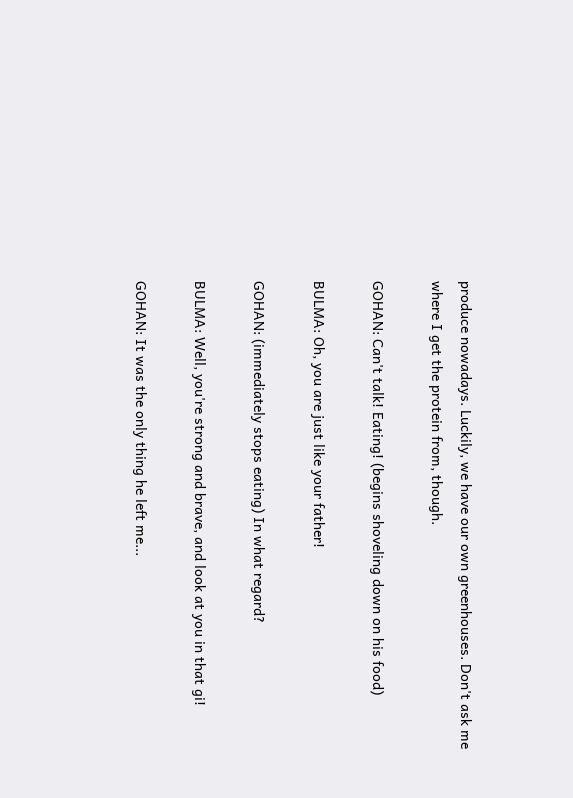produce nowadays. Luckily, we have our own greenhouses. Don't ask me where I get the protein from, though.

GOHAN: Can't talk! Eating! (begins shoveling down on his food)

BULMA: Oh, you are just like your father!

GOHAN: (immediately stops eating) In what regard?

BULMA: Well, you're strong and brave, and look at you in that gi!

GOHAN: It was the only thing he left me...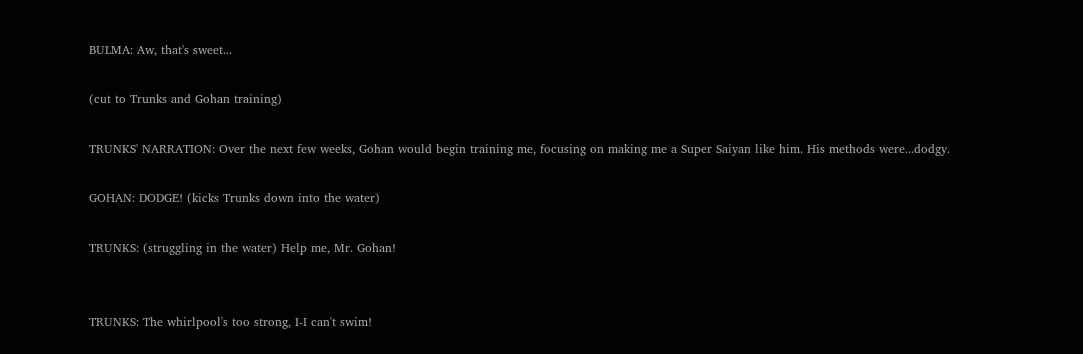BULMA: Aw, that's sweet...

(cut to Trunks and Gohan training)

TRUNKS' NARRATION: Over the next few weeks, Gohan would begin training me, focusing on making me a Super Saiyan like him. His methods were...dodgy.

GOHAN: DODGE! (kicks Trunks down into the water)

TRUNKS: (struggling in the water) Help me, Mr. Gohan!


TRUNKS: The whirlpool's too strong, I-I can't swim!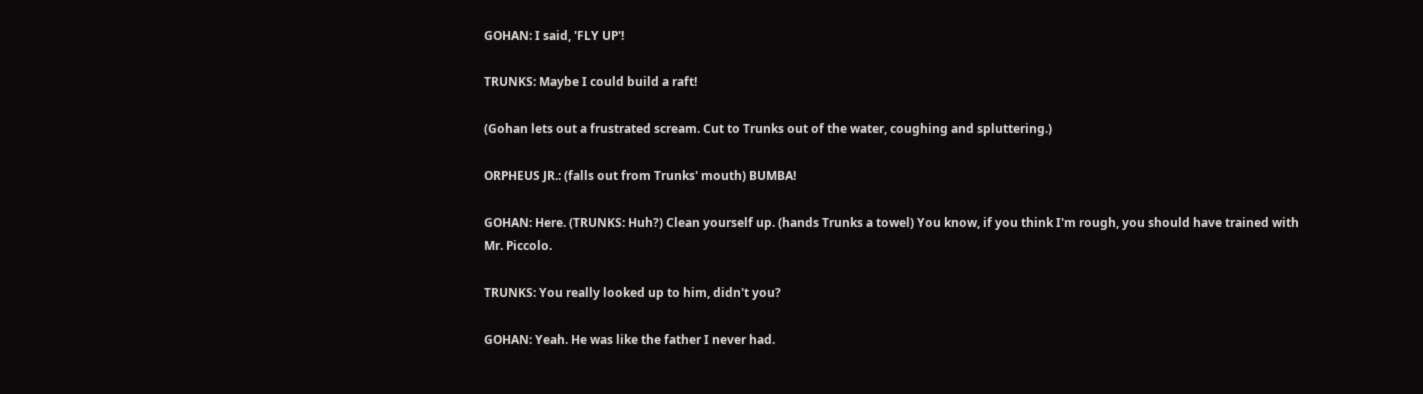GOHAN: I said, 'FLY UP'!

TRUNKS: Maybe I could build a raft!

(Gohan lets out a frustrated scream. Cut to Trunks out of the water, coughing and spluttering.)

ORPHEUS JR.: (falls out from Trunks' mouth) BUMBA!

GOHAN: Here. (TRUNKS: Huh?) Clean yourself up. (hands Trunks a towel) You know, if you think I'm rough, you should have trained with Mr. Piccolo.

TRUNKS: You really looked up to him, didn't you?

GOHAN: Yeah. He was like the father I never had.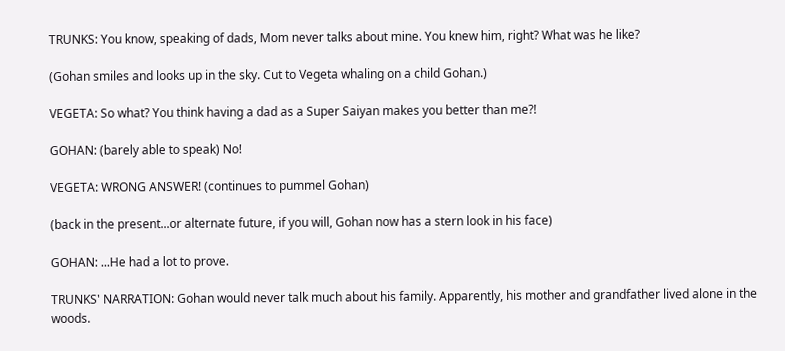TRUNKS: You know, speaking of dads, Mom never talks about mine. You knew him, right? What was he like?

(Gohan smiles and looks up in the sky. Cut to Vegeta whaling on a child Gohan.)

VEGETA: So what? You think having a dad as a Super Saiyan makes you better than me?!

GOHAN: (barely able to speak) No!

VEGETA: WRONG ANSWER! (continues to pummel Gohan)

(back in the present...or alternate future, if you will, Gohan now has a stern look in his face)

GOHAN: ...He had a lot to prove.

TRUNKS' NARRATION: Gohan would never talk much about his family. Apparently, his mother and grandfather lived alone in the woods.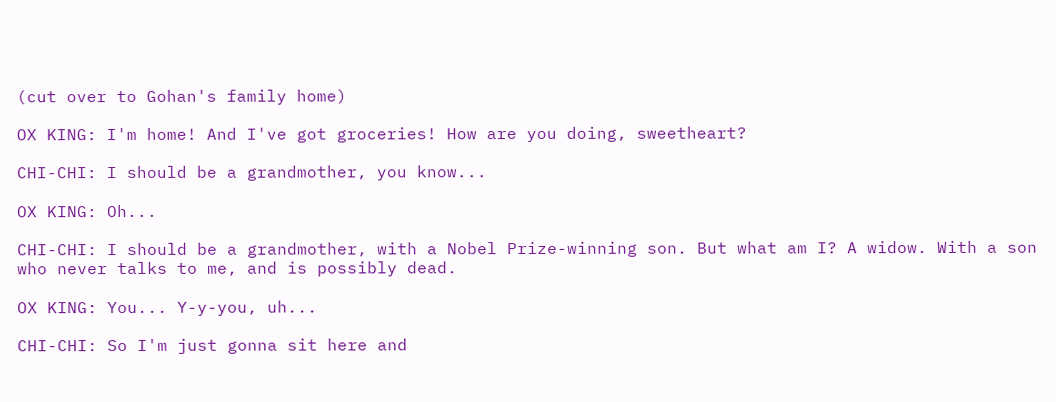(cut over to Gohan's family home)

OX KING: I'm home! And I've got groceries! How are you doing, sweetheart?

CHI-CHI: I should be a grandmother, you know...

OX KING: Oh...

CHI-CHI: I should be a grandmother, with a Nobel Prize-winning son. But what am I? A widow. With a son who never talks to me, and is possibly dead.

OX KING: You... Y-y-you, uh...

CHI-CHI: So I'm just gonna sit here and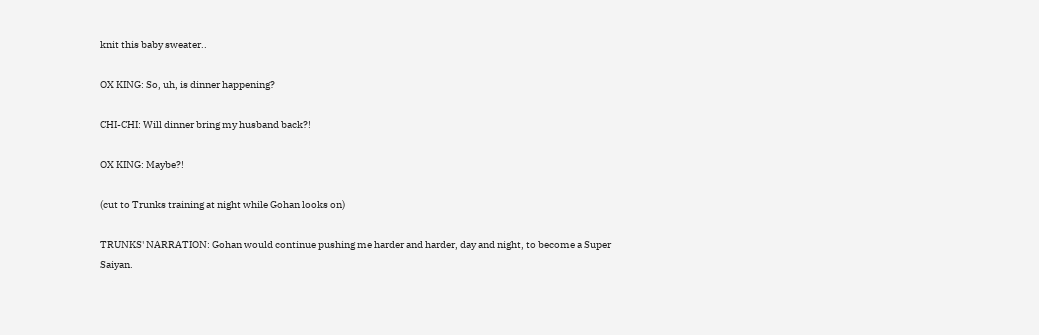knit this baby sweater..

OX KING: So, uh, is dinner happening?

CHI-CHI: Will dinner bring my husband back?!

OX KING: Maybe?!

(cut to Trunks training at night while Gohan looks on)

TRUNKS' NARRATION: Gohan would continue pushing me harder and harder, day and night, to become a Super Saiyan.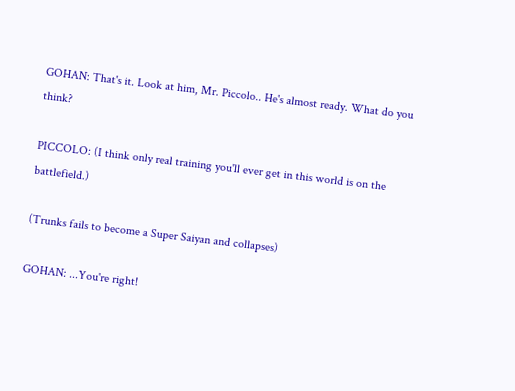GOHAN: That's it. Look at him, Mr. Piccolo.. He's almost ready. What do you think?

PICCOLO: (I think only real training you'll ever get in this world is on the battlefield.)

(Trunks fails to become a Super Saiyan and collapses)

GOHAN: ...You're right!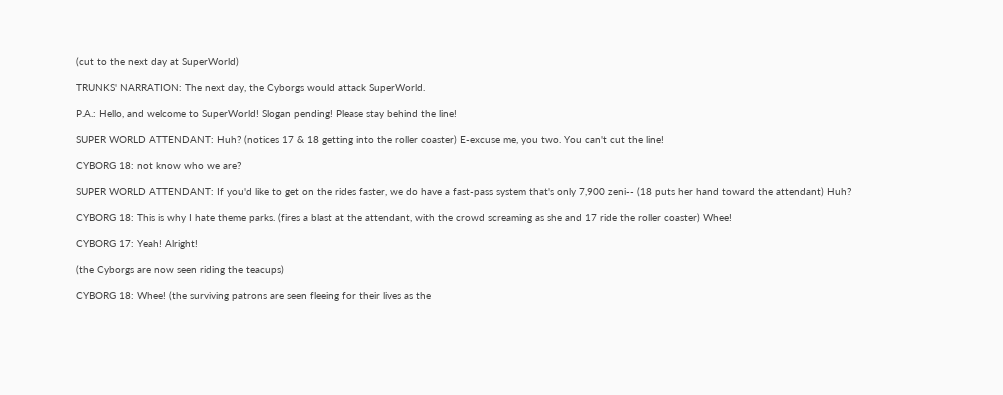(cut to the next day at SuperWorld)

TRUNKS' NARRATION: The next day, the Cyborgs would attack SuperWorld.

P.A.: Hello, and welcome to SuperWorld! Slogan pending! Please stay behind the line!

SUPER WORLD ATTENDANT: Huh? (notices 17 & 18 getting into the roller coaster) E-excuse me, you two. You can't cut the line!

CYBORG 18: not know who we are?

SUPER WORLD ATTENDANT: If you'd like to get on the rides faster, we do have a fast-pass system that's only 7,900 zeni-- (18 puts her hand toward the attendant) Huh?

CYBORG 18: This is why I hate theme parks. (fires a blast at the attendant, with the crowd screaming as she and 17 ride the roller coaster) Whee!

CYBORG 17: Yeah! Alright!

(the Cyborgs are now seen riding the teacups)

CYBORG 18: Whee! (the surviving patrons are seen fleeing for their lives as the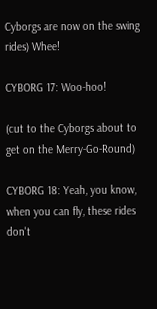Cyborgs are now on the swing rides) Whee!

CYBORG 17: Woo-hoo!

(cut to the Cyborgs about to get on the Merry-Go-Round)

CYBORG 18: Yeah, you know, when you can fly, these rides don't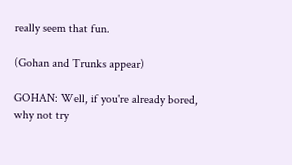really seem that fun.

(Gohan and Trunks appear)

GOHAN: Well, if you're already bored, why not try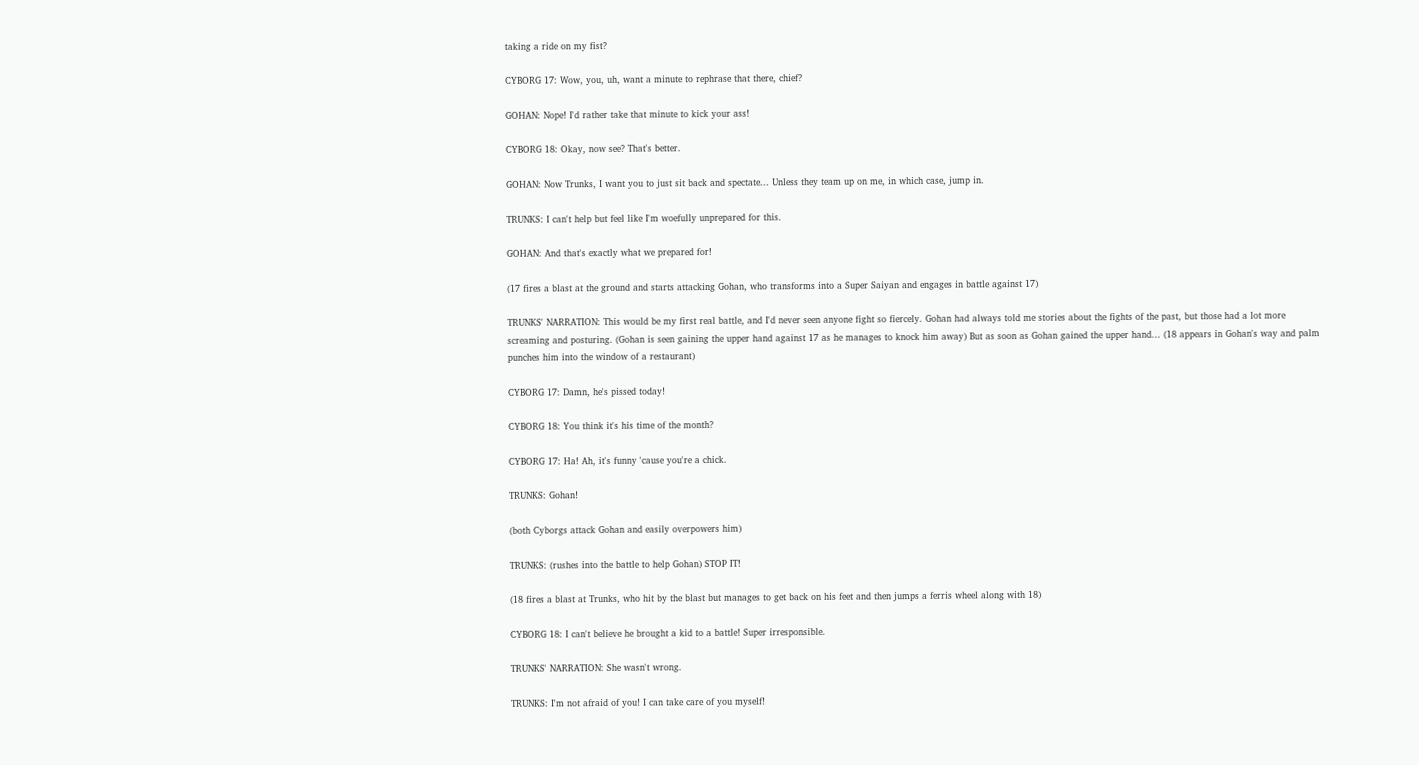taking a ride on my fist?

CYBORG 17: Wow, you, uh, want a minute to rephrase that there, chief?

GOHAN: Nope! I'd rather take that minute to kick your ass!

CYBORG 18: Okay, now see? That's better.

GOHAN: Now Trunks, I want you to just sit back and spectate... Unless they team up on me, in which case, jump in.

TRUNKS: I can't help but feel like I'm woefully unprepared for this.

GOHAN: And that's exactly what we prepared for!

(17 fires a blast at the ground and starts attacking Gohan, who transforms into a Super Saiyan and engages in battle against 17)

TRUNKS' NARRATION: This would be my first real battle, and I'd never seen anyone fight so fiercely. Gohan had always told me stories about the fights of the past, but those had a lot more screaming and posturing. (Gohan is seen gaining the upper hand against 17 as he manages to knock him away) But as soon as Gohan gained the upper hand... (18 appears in Gohan's way and palm punches him into the window of a restaurant)

CYBORG 17: Damn, he's pissed today!

CYBORG 18: You think it's his time of the month?

CYBORG 17: Ha! Ah, it's funny 'cause you're a chick.

TRUNKS: Gohan!

(both Cyborgs attack Gohan and easily overpowers him)

TRUNKS: (rushes into the battle to help Gohan) STOP IT!

(18 fires a blast at Trunks, who hit by the blast but manages to get back on his feet and then jumps a ferris wheel along with 18)

CYBORG 18: I can't believe he brought a kid to a battle! Super irresponsible.

TRUNKS' NARRATION: She wasn't wrong.

TRUNKS: I'm not afraid of you! I can take care of you myself!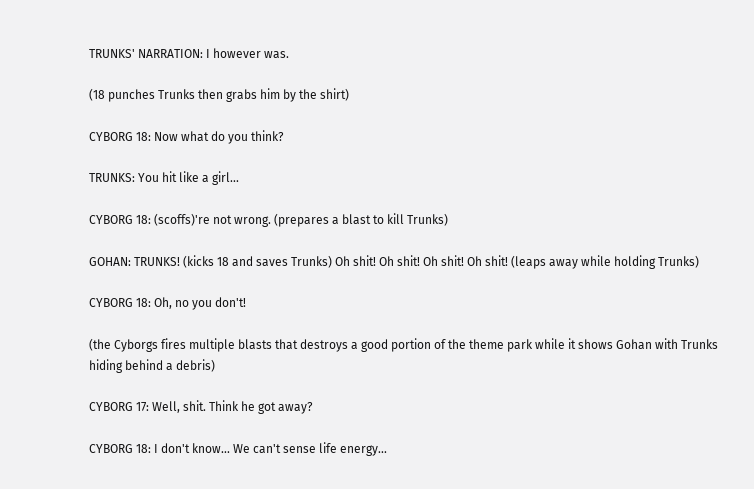TRUNKS' NARRATION: I however was.

(18 punches Trunks then grabs him by the shirt)

CYBORG 18: Now what do you think?

TRUNKS: You hit like a girl...

CYBORG 18: (scoffs)'re not wrong. (prepares a blast to kill Trunks)

GOHAN: TRUNKS! (kicks 18 and saves Trunks) Oh shit! Oh shit! Oh shit! Oh shit! (leaps away while holding Trunks)

CYBORG 18: Oh, no you don't!

(the Cyborgs fires multiple blasts that destroys a good portion of the theme park while it shows Gohan with Trunks hiding behind a debris)

CYBORG 17: Well, shit. Think he got away?

CYBORG 18: I don't know... We can't sense life energy...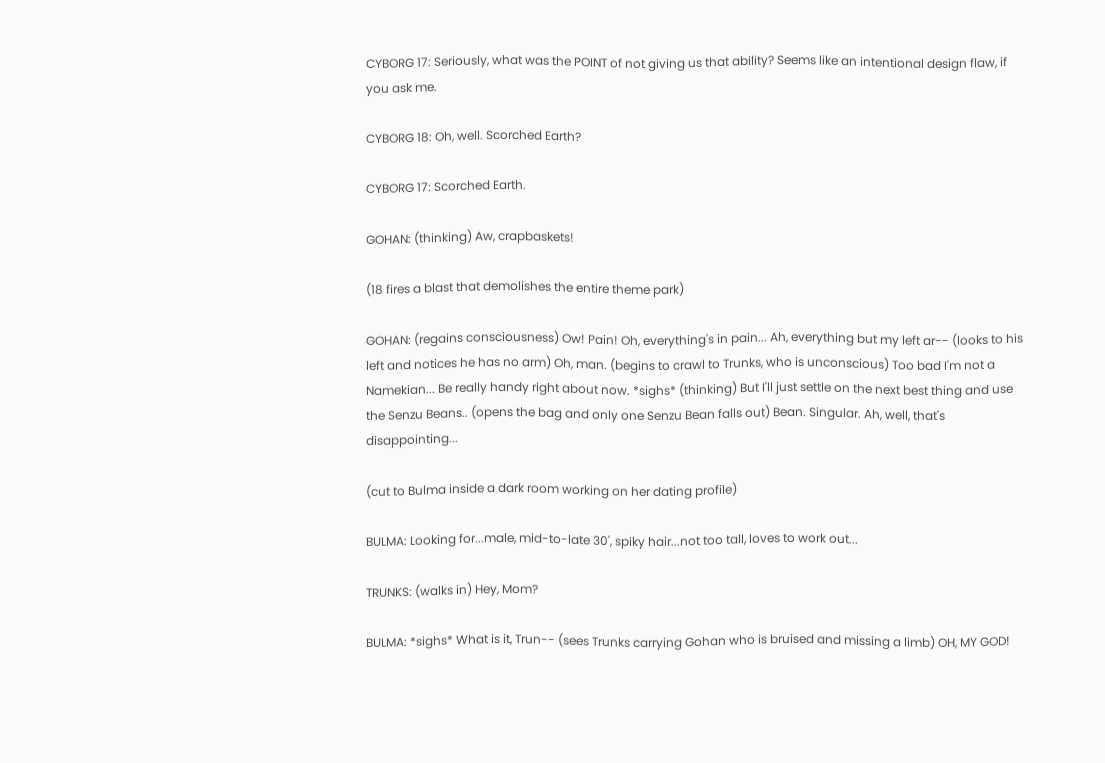CYBORG 17: Seriously, what was the POINT of not giving us that ability? Seems like an intentional design flaw, if you ask me.

CYBORG 18: Oh, well. Scorched Earth?

CYBORG 17: Scorched Earth.

GOHAN: (thinking) Aw, crapbaskets!

(18 fires a blast that demolishes the entire theme park)

GOHAN: (regains consciousness) Ow! Pain! Oh, everything's in pain... Ah, everything but my left ar-- (looks to his left and notices he has no arm) Oh, man. (begins to crawl to Trunks, who is unconscious) Too bad I'm not a Namekian... Be really handy right about now. *sighs* (thinking) But I'll just settle on the next best thing and use the Senzu Beans.. (opens the bag and only one Senzu Bean falls out) Bean. Singular. Ah, well, that's disappointing...

(cut to Bulma inside a dark room working on her dating profile)

BULMA: Looking for...male, mid-to-late 30', spiky hair...not too tall, loves to work out...

TRUNKS: (walks in) Hey, Mom?

BULMA: *sighs* What is it, Trun-- (sees Trunks carrying Gohan who is bruised and missing a limb) OH, MY GOD!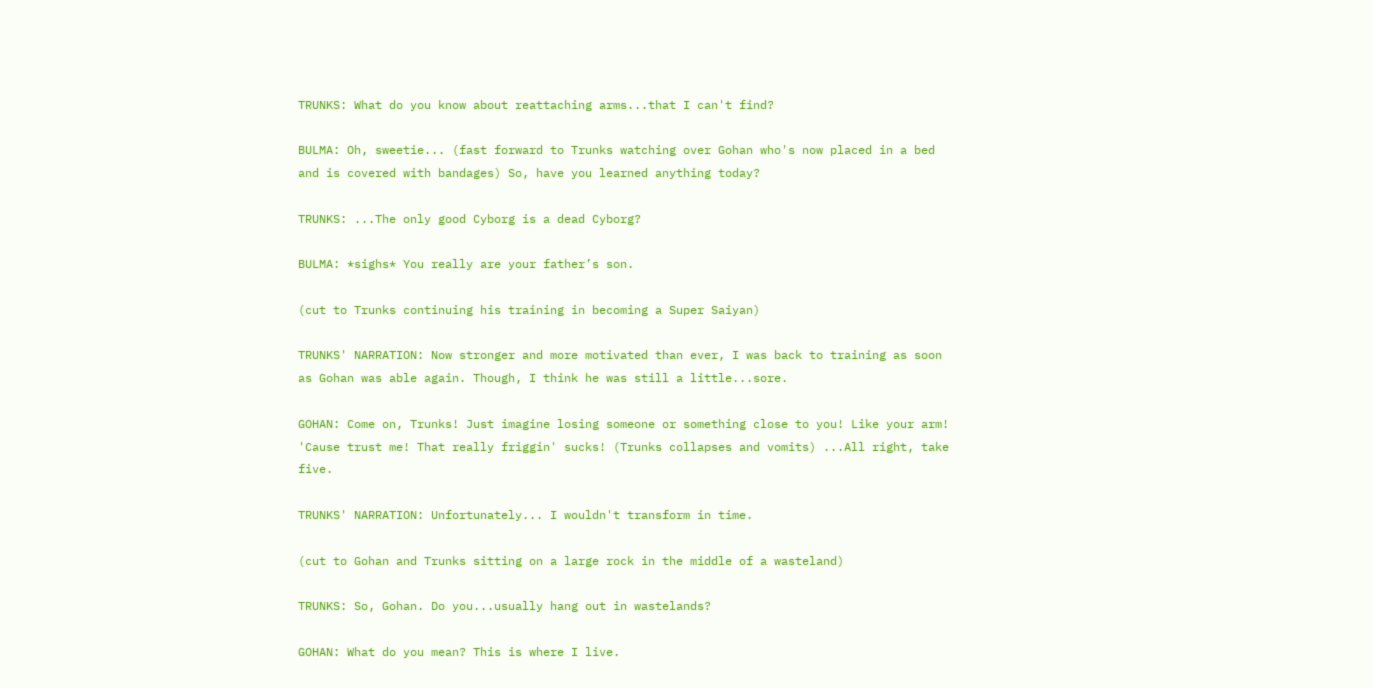TRUNKS: What do you know about reattaching arms...that I can't find?

BULMA: Oh, sweetie... (fast forward to Trunks watching over Gohan who's now placed in a bed and is covered with bandages) So, have you learned anything today?

TRUNKS: ...The only good Cyborg is a dead Cyborg?

BULMA: *sighs* You really are your father’s son.

(cut to Trunks continuing his training in becoming a Super Saiyan)

TRUNKS' NARRATION: Now stronger and more motivated than ever, I was back to training as soon as Gohan was able again. Though, I think he was still a little...sore.

GOHAN: Come on, Trunks! Just imagine losing someone or something close to you! Like your arm! 'Cause trust me! That really friggin' sucks! (Trunks collapses and vomits) ...All right, take five.

TRUNKS' NARRATION: Unfortunately... I wouldn't transform in time.

(cut to Gohan and Trunks sitting on a large rock in the middle of a wasteland)

TRUNKS: So, Gohan. Do you...usually hang out in wastelands?

GOHAN: What do you mean? This is where I live.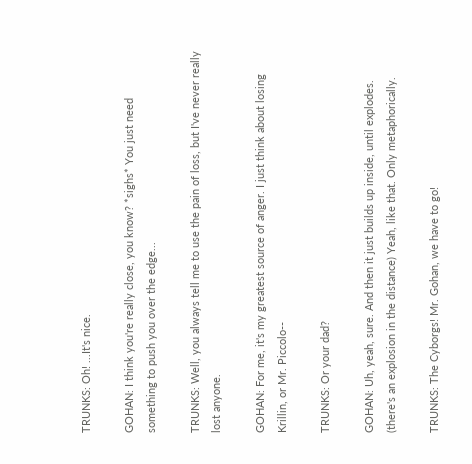TRUNKS: Oh! ...It's nice.

GOHAN: I think you're really close, you know? *sighs* You just need something to push you over the edge...

TRUNKS: Well, you always tell me to use the pain of loss, but I've never really lost anyone.

GOHAN: For me, it's my greatest source of anger. I just think about losing Krillin, or Mr. Piccolo--

TRUNKS: Or your dad?

GOHAN: Uh, yeah, sure. And then it just builds up inside, until explodes. (there's an explosion in the distance) Yeah, like that. Only metaphorically.

TRUNKS: The Cyborgs! Mr. Gohan, we have to go!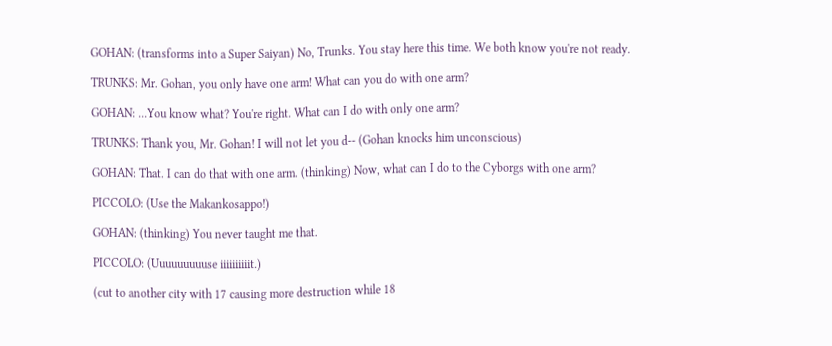GOHAN: (transforms into a Super Saiyan) No, Trunks. You stay here this time. We both know you're not ready.

TRUNKS: Mr. Gohan, you only have one arm! What can you do with one arm?

GOHAN: ...You know what? You're right. What can I do with only one arm?

TRUNKS: Thank you, Mr. Gohan! I will not let you d-- (Gohan knocks him unconscious)

GOHAN: That. I can do that with one arm. (thinking) Now, what can I do to the Cyborgs with one arm?

PICCOLO: (Use the Makankosappo!)

GOHAN: (thinking) You never taught me that.

PICCOLO: (Uuuuuuuuuse iiiiiiiiiit.)

(cut to another city with 17 causing more destruction while 18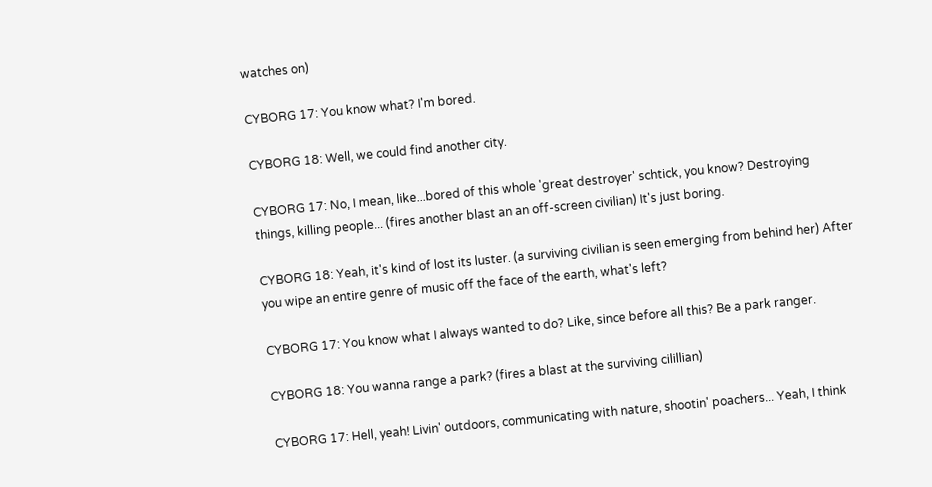watches on)

CYBORG 17: You know what? I'm bored.

CYBORG 18: Well, we could find another city.

CYBORG 17: No, I mean, like...bored of this whole 'great destroyer' schtick, you know? Destroying things, killing people... (fires another blast an an off-screen civilian) It's just boring.

CYBORG 18: Yeah, it's kind of lost its luster. (a surviving civilian is seen emerging from behind her) After you wipe an entire genre of music off the face of the earth, what's left?

CYBORG 17: You know what I always wanted to do? Like, since before all this? Be a park ranger.

CYBORG 18: You wanna range a park? (fires a blast at the surviving cilillian)

CYBORG 17: Hell, yeah! Livin' outdoors, communicating with nature, shootin' poachers... Yeah, I think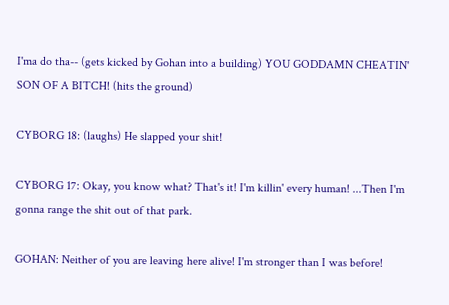I'ma do tha-- (gets kicked by Gohan into a building) YOU GODDAMN CHEATIN' SON OF A BITCH! (hits the ground)

CYBORG 18: (laughs) He slapped your shit!

CYBORG 17: Okay, you know what? That's it! I'm killin' every human! ...Then I'm gonna range the shit out of that park.

GOHAN: Neither of you are leaving here alive! I'm stronger than I was before!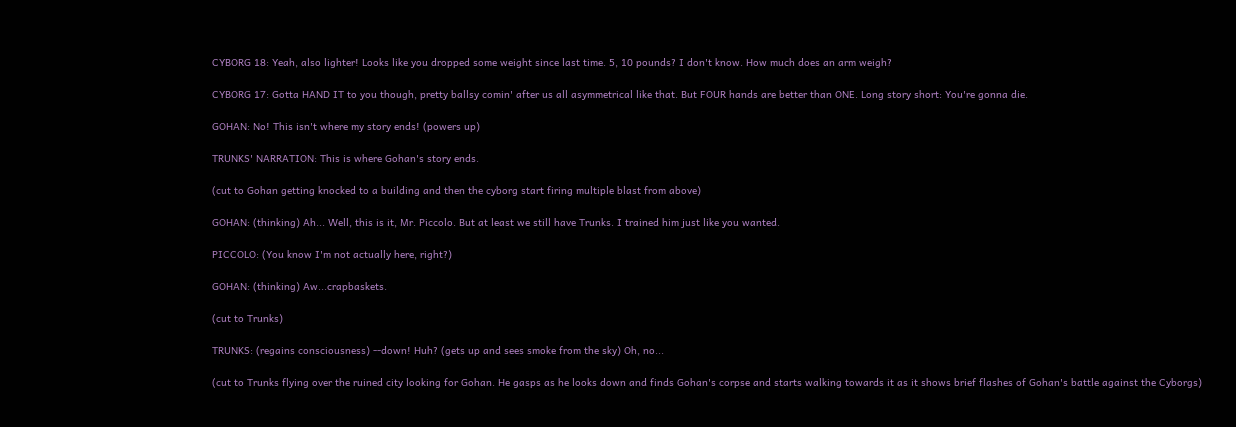CYBORG 18: Yeah, also lighter! Looks like you dropped some weight since last time. 5, 10 pounds? I don't know. How much does an arm weigh?

CYBORG 17: Gotta HAND IT to you though, pretty ballsy comin' after us all asymmetrical like that. But FOUR hands are better than ONE. Long story short: You're gonna die.

GOHAN: No! This isn't where my story ends! (powers up)

TRUNKS' NARRATION: This is where Gohan's story ends.

(cut to Gohan getting knocked to a building and then the cyborg start firing multiple blast from above)

GOHAN: (thinking) Ah... Well, this is it, Mr. Piccolo. But at least we still have Trunks. I trained him just like you wanted.

PICCOLO: (You know I'm not actually here, right?)

GOHAN: (thinking) Aw...crapbaskets.

(cut to Trunks)

TRUNKS: (regains consciousness) --down! Huh? (gets up and sees smoke from the sky) Oh, no...

(cut to Trunks flying over the ruined city looking for Gohan. He gasps as he looks down and finds Gohan's corpse and starts walking towards it as it shows brief flashes of Gohan's battle against the Cyborgs)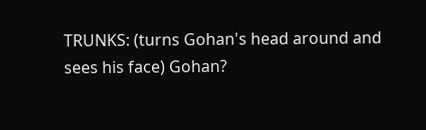TRUNKS: (turns Gohan's head around and sees his face) Gohan?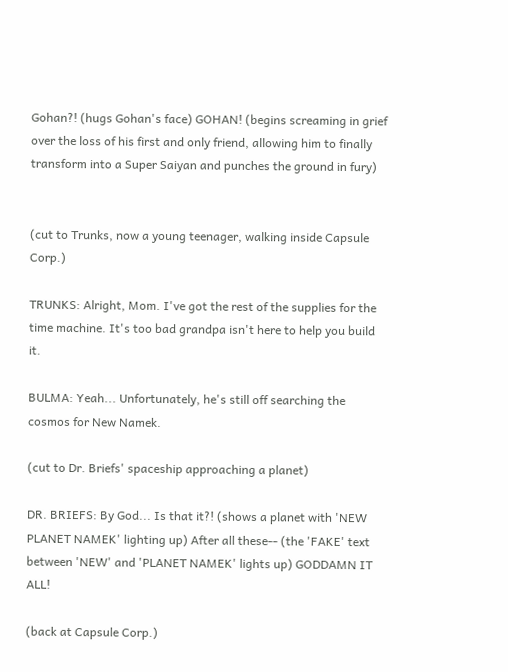Gohan?! (hugs Gohan's face) GOHAN! (begins screaming in grief over the loss of his first and only friend, allowing him to finally transform into a Super Saiyan and punches the ground in fury)


(cut to Trunks, now a young teenager, walking inside Capsule Corp.)

TRUNKS: Alright, Mom. I've got the rest of the supplies for the time machine. It's too bad grandpa isn't here to help you build it.

BULMA: Yeah... Unfortunately, he's still off searching the cosmos for New Namek.

(cut to Dr. Briefs' spaceship approaching a planet)

DR. BRIEFS: By God... Is that it?! (shows a planet with 'NEW PLANET NAMEK' lighting up) After all these-- (the 'FAKE' text between 'NEW' and 'PLANET NAMEK' lights up) GODDAMN IT ALL!

(back at Capsule Corp.)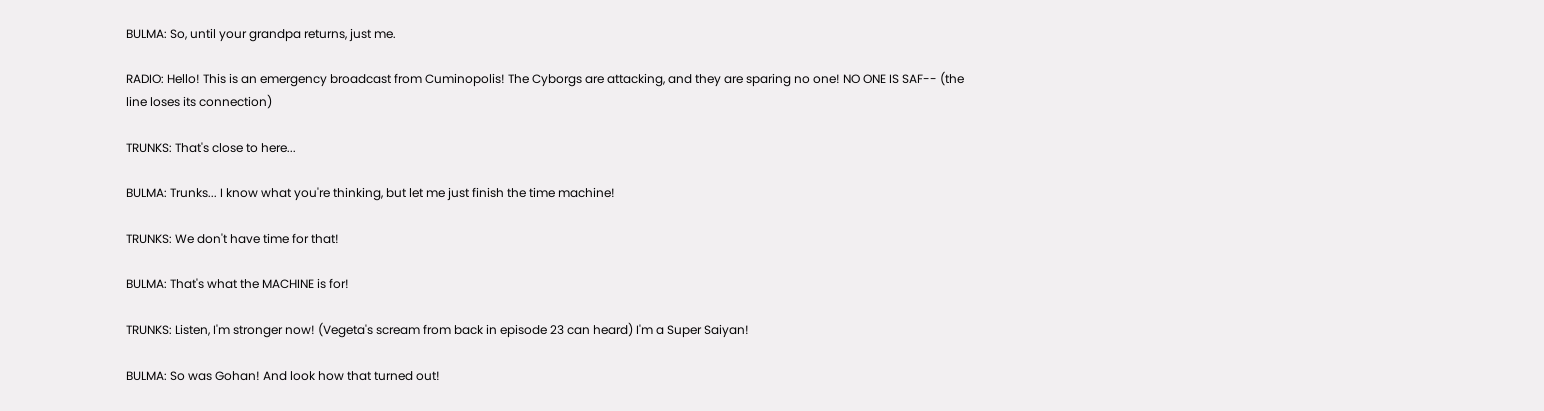BULMA: So, until your grandpa returns, just me.

RADIO: Hello! This is an emergency broadcast from Cuminopolis! The Cyborgs are attacking, and they are sparing no one! NO ONE IS SAF-- (the line loses its connection)

TRUNKS: That's close to here...

BULMA: Trunks... I know what you're thinking, but let me just finish the time machine!

TRUNKS: We don't have time for that!

BULMA: That's what the MACHINE is for!

TRUNKS: Listen, I'm stronger now! (Vegeta's scream from back in episode 23 can heard) I'm a Super Saiyan!

BULMA: So was Gohan! And look how that turned out!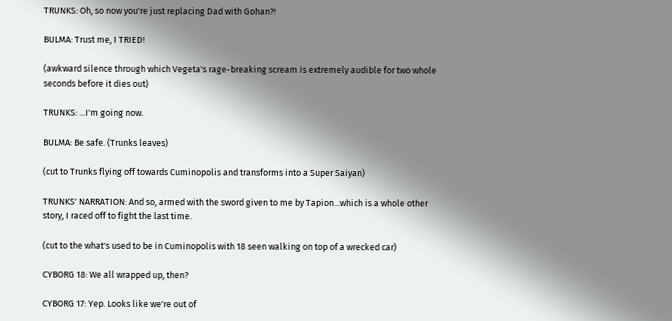TRUNKS: Oh, so now you're just replacing Dad with Gohan?!

BULMA: Trust me, I TRIED!

(awkward silence through which Vegeta's rage-breaking scream is extremely audible for two whole seconds before it dies out)

TRUNKS: ...I'm going now.

BULMA: Be safe. (Trunks leaves)

(cut to Trunks flying off towards Cuminopolis and transforms into a Super Saiyan)

TRUNKS' NARRATION: And so, armed with the sword given to me by Tapion...which is a whole other story, I raced off to fight the last time.

(cut to the what's used to be in Cuminopolis with 18 seen walking on top of a wrecked car)

CYBORG 18: We all wrapped up, then?

CYBORG 17: Yep. Looks like we're out of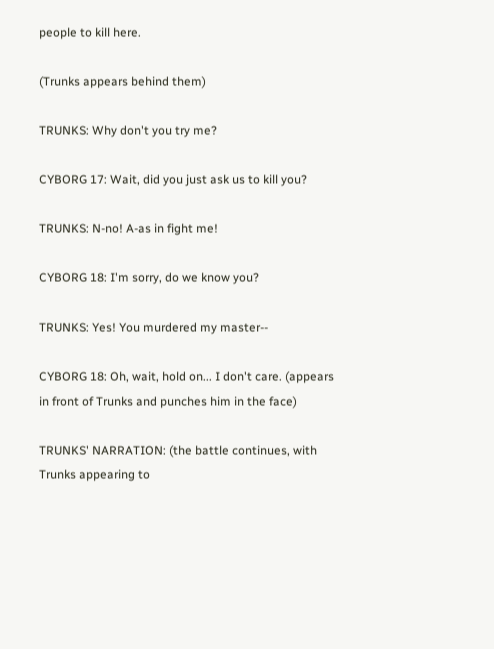people to kill here.

(Trunks appears behind them)

TRUNKS: Why don't you try me?

CYBORG 17: Wait, did you just ask us to kill you?

TRUNKS: N-no! A-as in fight me!

CYBORG 18: I'm sorry, do we know you?

TRUNKS: Yes! You murdered my master--

CYBORG 18: Oh, wait, hold on... I don't care. (appears in front of Trunks and punches him in the face)

TRUNKS' NARRATION: (the battle continues, with Trunks appearing to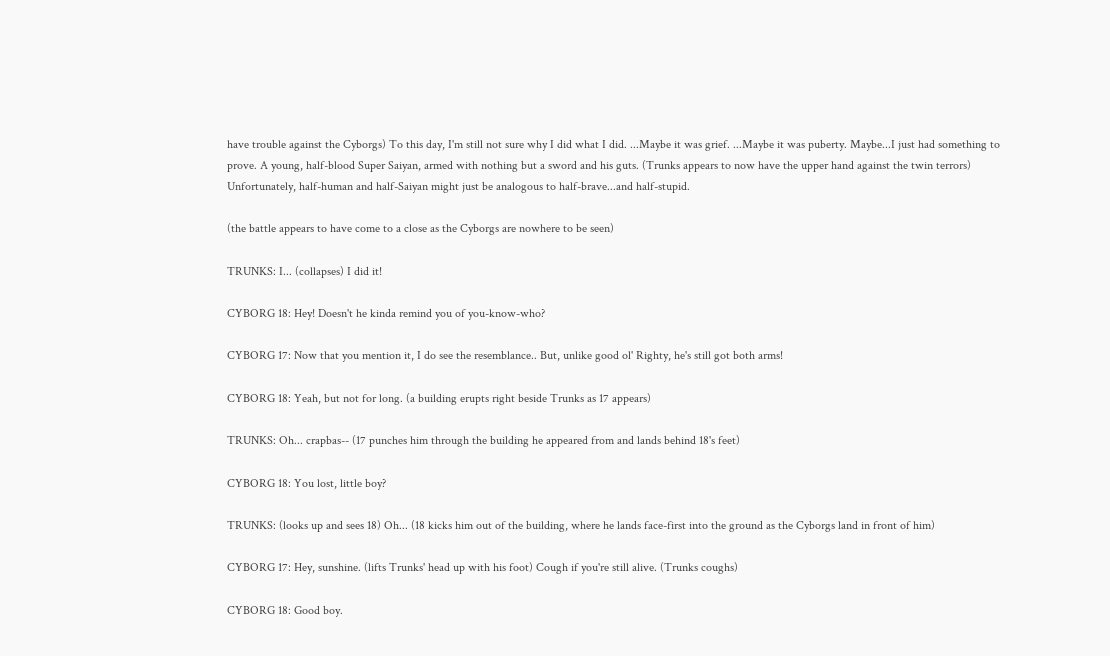have trouble against the Cyborgs) To this day, I'm still not sure why I did what I did. ...Maybe it was grief. ...Maybe it was puberty. Maybe...I just had something to prove. A young, half-blood Super Saiyan, armed with nothing but a sword and his guts. (Trunks appears to now have the upper hand against the twin terrors) Unfortunately, half-human and half-Saiyan might just be analogous to half-brave...and half-stupid.

(the battle appears to have come to a close as the Cyborgs are nowhere to be seen)

TRUNKS: I... (collapses) I did it!

CYBORG 18: Hey! Doesn't he kinda remind you of you-know-who?

CYBORG 17: Now that you mention it, I do see the resemblance.. But, unlike good ol' Righty, he's still got both arms!

CYBORG 18: Yeah, but not for long. (a building erupts right beside Trunks as 17 appears)

TRUNKS: Oh... crapbas-- (17 punches him through the building he appeared from and lands behind 18's feet)

CYBORG 18: You lost, little boy?

TRUNKS: (looks up and sees 18) Oh... (18 kicks him out of the building, where he lands face-first into the ground as the Cyborgs land in front of him)

CYBORG 17: Hey, sunshine. (lifts Trunks' head up with his foot) Cough if you're still alive. (Trunks coughs)

CYBORG 18: Good boy.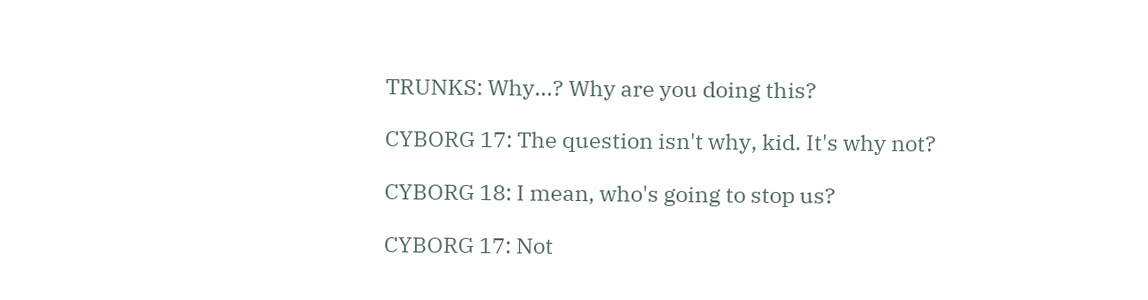TRUNKS: Why...? Why are you doing this?

CYBORG 17: The question isn't why, kid. It's why not?

CYBORG 18: I mean, who's going to stop us?

CYBORG 17: Not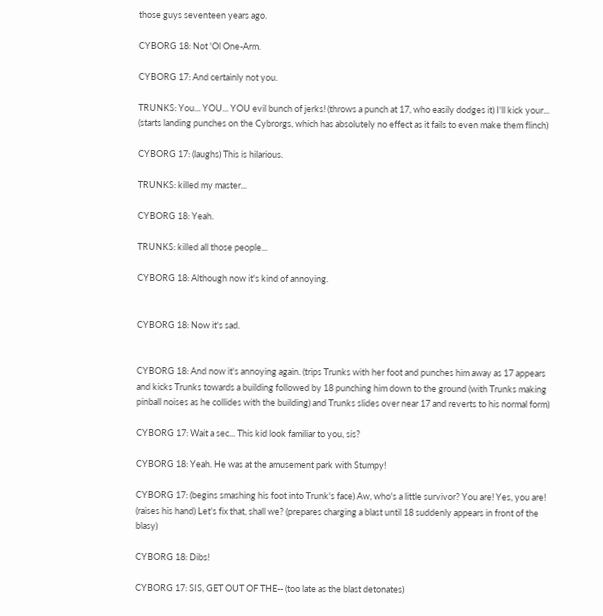those guys seventeen years ago.

CYBORG 18: Not 'Ol One-Arm.

CYBORG 17: And certainly not you.

TRUNKS: You... YOU... YOU evil bunch of jerks! (throws a punch at 17, who easily dodges it) I'll kick your... (starts landing punches on the Cybrorgs, which has absolutely no effect as it fails to even make them flinch)

CYBORG 17: (laughs) This is hilarious.

TRUNKS: killed my master...

CYBORG 18: Yeah.

TRUNKS: killed all those people...

CYBORG 18: Although now it's kind of annoying.


CYBORG 18: Now it's sad.


CYBORG 18: And now it's annoying again. (trips Trunks with her foot and punches him away as 17 appears and kicks Trunks towards a building followed by 18 punching him down to the ground (with Trunks making pinball noises as he collides with the building) and Trunks slides over near 17 and reverts to his normal form)

CYBORG 17: Wait a sec... This kid look familiar to you, sis?

CYBORG 18: Yeah. He was at the amusement park with Stumpy!

CYBORG 17: (begins smashing his foot into Trunk's face) Aw, who's a little survivor? You are! Yes, you are! (raises his hand) Let's fix that, shall we? (prepares charging a blast until 18 suddenly appears in front of the blasy)

CYBORG 18: Dibs!

CYBORG 17: SIS, GET OUT OF THE-- (too late as the blast detonates)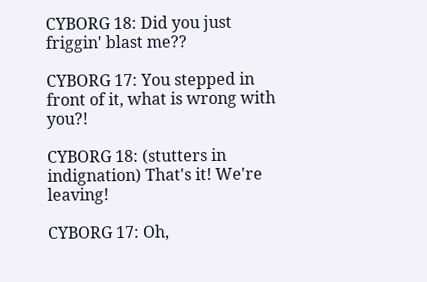CYBORG 18: Did you just friggin' blast me??

CYBORG 17: You stepped in front of it, what is wrong with you?!

CYBORG 18: (stutters in indignation) That's it! We're leaving!

CYBORG 17: Oh,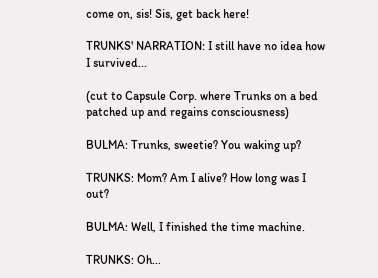come on, sis! Sis, get back here!

TRUNKS' NARRATION: I still have no idea how I survived...

(cut to Capsule Corp. where Trunks on a bed patched up and regains consciousness)

BULMA: Trunks, sweetie? You waking up?

TRUNKS: Mom? Am I alive? How long was I out?

BULMA: Well, I finished the time machine.

TRUNKS: Oh...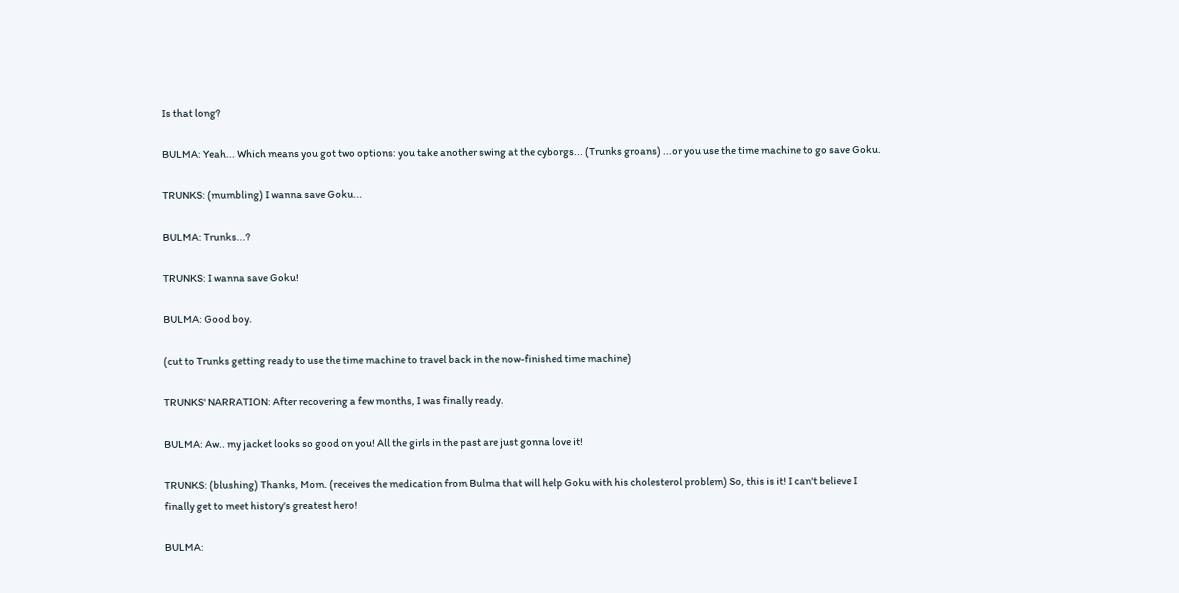Is that long?

BULMA: Yeah... Which means you got two options: you take another swing at the cyborgs... (Trunks groans) ...or you use the time machine to go save Goku.

TRUNKS: (mumbling) I wanna save Goku...

BULMA: Trunks...?

TRUNKS: I wanna save Goku!

BULMA: Good boy.

(cut to Trunks getting ready to use the time machine to travel back in the now-finished time machine)

TRUNKS' NARRATION: After recovering a few months, I was finally ready.

BULMA: Aw.. my jacket looks so good on you! All the girls in the past are just gonna love it!

TRUNKS: (blushing) Thanks, Mom. (receives the medication from Bulma that will help Goku with his cholesterol problem) So, this is it! I can't believe I finally get to meet history's greatest hero!

BULMA: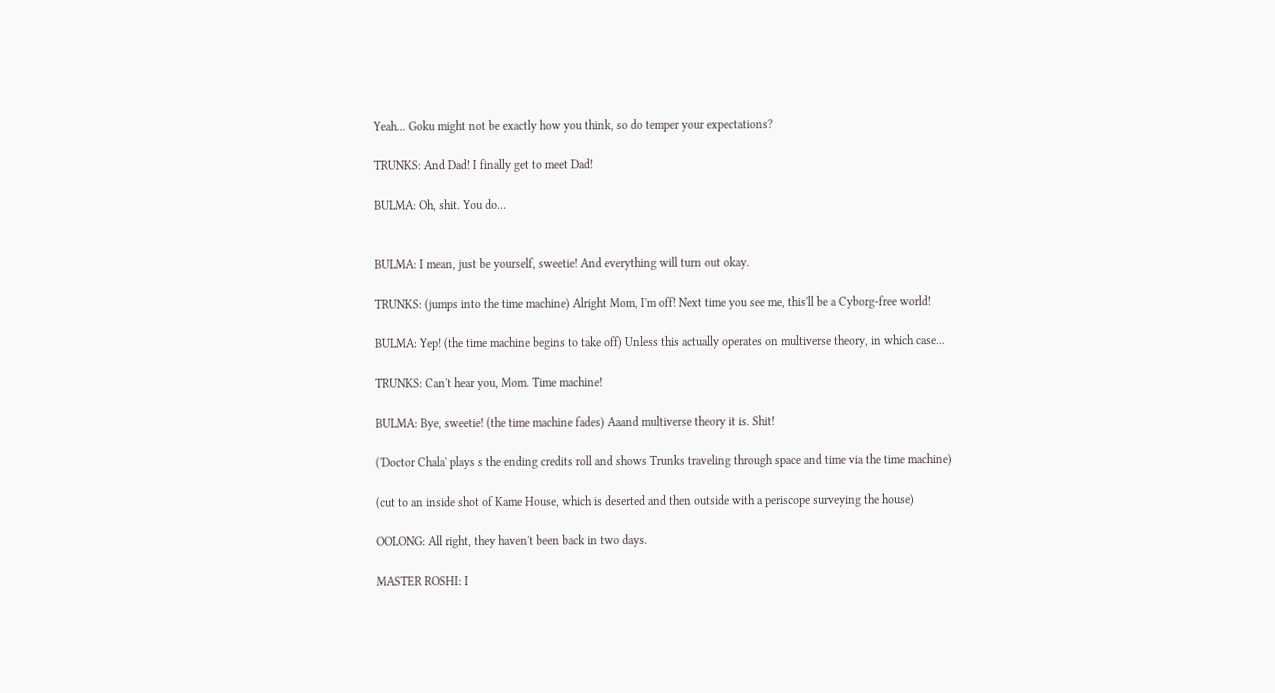Yeah... Goku might not be exactly how you think, so do temper your expectations?

TRUNKS: And Dad! I finally get to meet Dad!

BULMA: Oh, shit. You do...


BULMA: I mean, just be yourself, sweetie! And everything will turn out okay.

TRUNKS: (jumps into the time machine) Alright Mom, I'm off! Next time you see me, this'll be a Cyborg-free world!

BULMA: Yep! (the time machine begins to take off) Unless this actually operates on multiverse theory, in which case...

TRUNKS: Can't hear you, Mom. Time machine!

BULMA: Bye, sweetie! (the time machine fades) Aaand multiverse theory it is. Shit!

('Doctor Chala' plays s the ending credits roll and shows Trunks traveling through space and time via the time machine)

(cut to an inside shot of Kame House, which is deserted and then outside with a periscope surveying the house)

OOLONG: All right, they haven't been back in two days.

MASTER ROSHI: I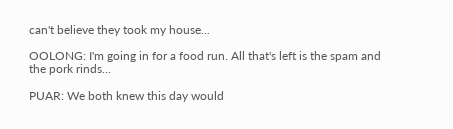can't believe they took my house...

OOLONG: I'm going in for a food run. All that's left is the spam and the pork rinds...

PUAR: We both knew this day would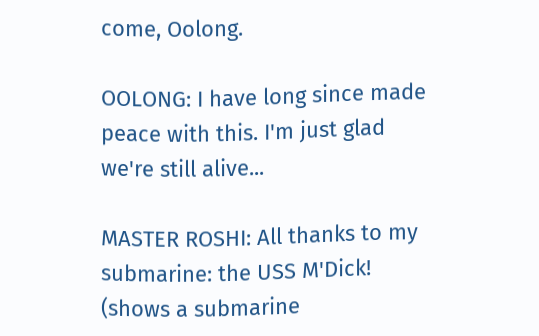come, Oolong.

OOLONG: I have long since made peace with this. I'm just glad we're still alive...

MASTER ROSHI: All thanks to my submarine: the USS M'Dick! (shows a submarine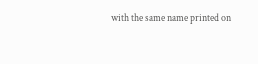with the same name printed on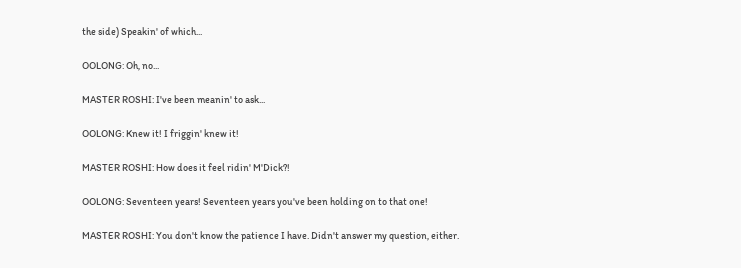the side) Speakin' of which...

OOLONG: Oh, no...

MASTER ROSHI: I've been meanin' to ask...

OOLONG: Knew it! I friggin' knew it!

MASTER ROSHI: How does it feel ridin' M'Dick?!

OOLONG: Seventeen years! Seventeen years you've been holding on to that one!

MASTER ROSHI: You don't know the patience I have. Didn't answer my question, either.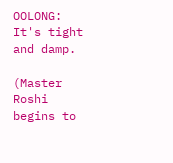OOLONG: It's tight and damp.

(Master Roshi begins to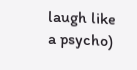laugh like a psycho)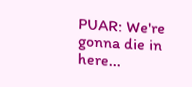PUAR: We're gonna die in here...